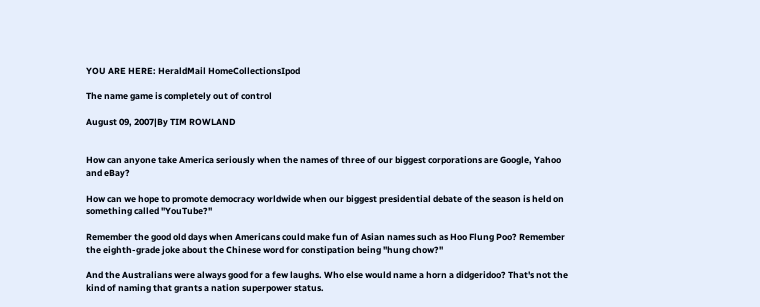YOU ARE HERE: HeraldMail HomeCollectionsIpod

The name game is completely out of control

August 09, 2007|By TIM ROWLAND


How can anyone take America seriously when the names of three of our biggest corporations are Google, Yahoo and eBay?

How can we hope to promote democracy worldwide when our biggest presidential debate of the season is held on something called "YouTube?"

Remember the good old days when Americans could make fun of Asian names such as Hoo Flung Poo? Remember the eighth-grade joke about the Chinese word for constipation being "hung chow?"

And the Australians were always good for a few laughs. Who else would name a horn a didgeridoo? That's not the kind of naming that grants a nation superpower status.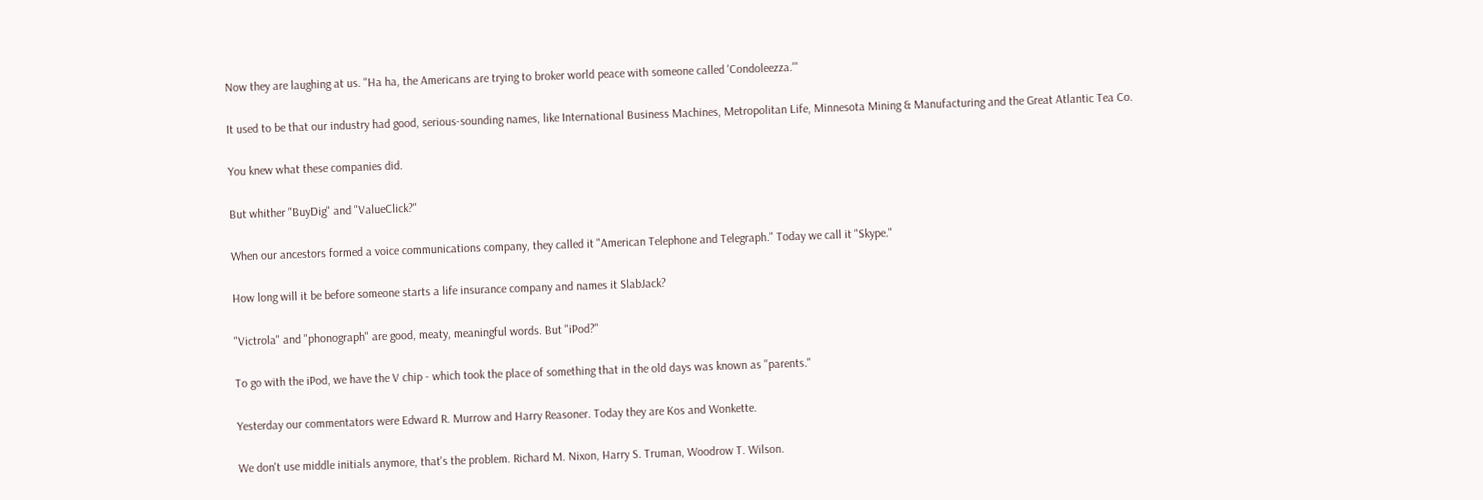Now they are laughing at us. "Ha ha, the Americans are trying to broker world peace with someone called 'Condoleezza.'"

It used to be that our industry had good, serious-sounding names, like International Business Machines, Metropolitan Life, Minnesota Mining & Manufacturing and the Great Atlantic Tea Co.

You knew what these companies did.

But whither "BuyDig" and "ValueClick?"

When our ancestors formed a voice communications company, they called it "American Telephone and Telegraph." Today we call it "Skype."

How long will it be before someone starts a life insurance company and names it SlabJack?

"Victrola" and "phonograph" are good, meaty, meaningful words. But "iPod?"

To go with the iPod, we have the V chip - which took the place of something that in the old days was known as "parents."

Yesterday our commentators were Edward R. Murrow and Harry Reasoner. Today they are Kos and Wonkette.

We don't use middle initials anymore, that's the problem. Richard M. Nixon, Harry S. Truman, Woodrow T. Wilson.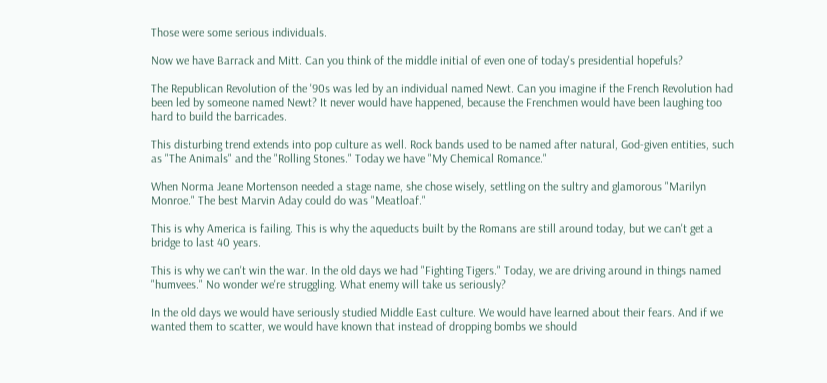Those were some serious individuals.

Now we have Barrack and Mitt. Can you think of the middle initial of even one of today's presidential hopefuls?

The Republican Revolution of the '90s was led by an individual named Newt. Can you imagine if the French Revolution had been led by someone named Newt? It never would have happened, because the Frenchmen would have been laughing too hard to build the barricades.

This disturbing trend extends into pop culture as well. Rock bands used to be named after natural, God-given entities, such as "The Animals" and the "Rolling Stones." Today we have "My Chemical Romance."

When Norma Jeane Mortenson needed a stage name, she chose wisely, settling on the sultry and glamorous "Marilyn Monroe." The best Marvin Aday could do was "Meatloaf."

This is why America is failing. This is why the aqueducts built by the Romans are still around today, but we can't get a bridge to last 40 years.

This is why we can't win the war. In the old days we had "Fighting Tigers." Today, we are driving around in things named "humvees." No wonder we're struggling. What enemy will take us seriously?

In the old days we would have seriously studied Middle East culture. We would have learned about their fears. And if we wanted them to scatter, we would have known that instead of dropping bombs we should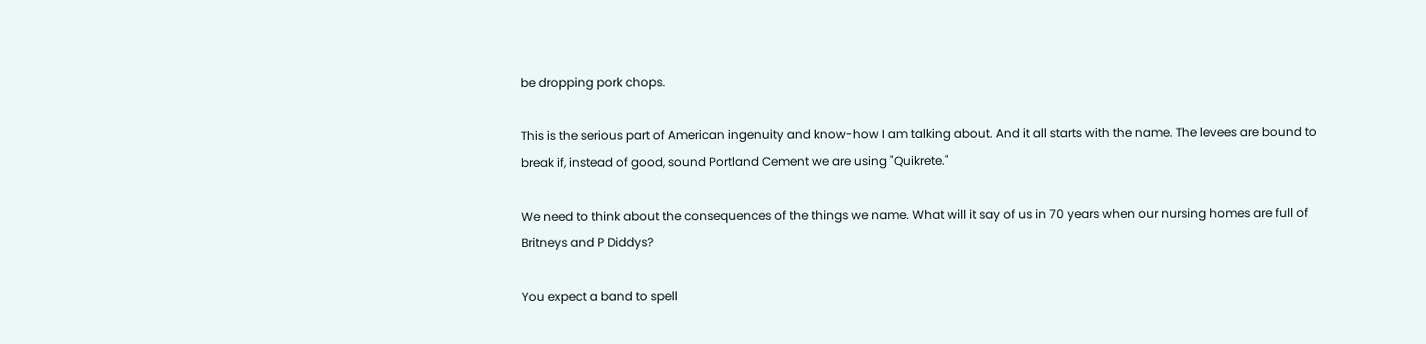be dropping pork chops.

This is the serious part of American ingenuity and know-how I am talking about. And it all starts with the name. The levees are bound to break if, instead of good, sound Portland Cement we are using "Quikrete."

We need to think about the consequences of the things we name. What will it say of us in 70 years when our nursing homes are full of Britneys and P Diddys?

You expect a band to spell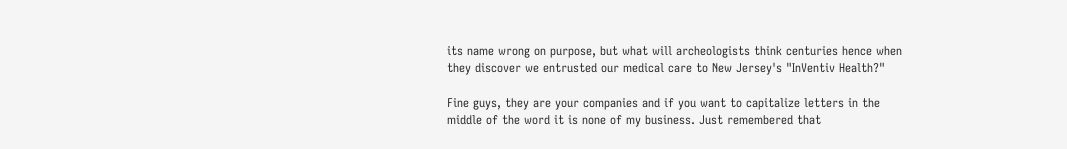its name wrong on purpose, but what will archeologists think centuries hence when they discover we entrusted our medical care to New Jersey's "InVentiv Health?"

Fine guys, they are your companies and if you want to capitalize letters in the middle of the word it is none of my business. Just remembered that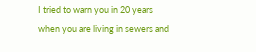I tried to warn you in 20 years when you are living in sewers and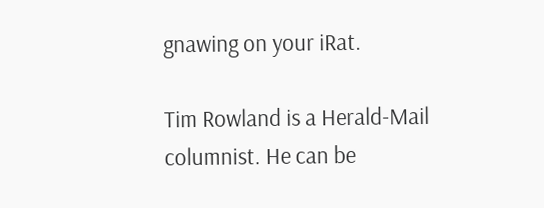gnawing on your iRat.

Tim Rowland is a Herald-Mail columnist. He can be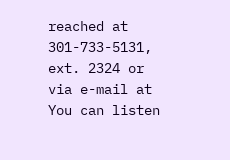reached at 301-733-5131, ext. 2324 or via e-mail at You can listen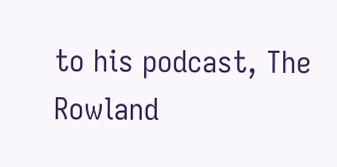to his podcast, The Rowland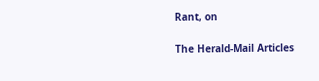Rant, on

The Herald-Mail Articles